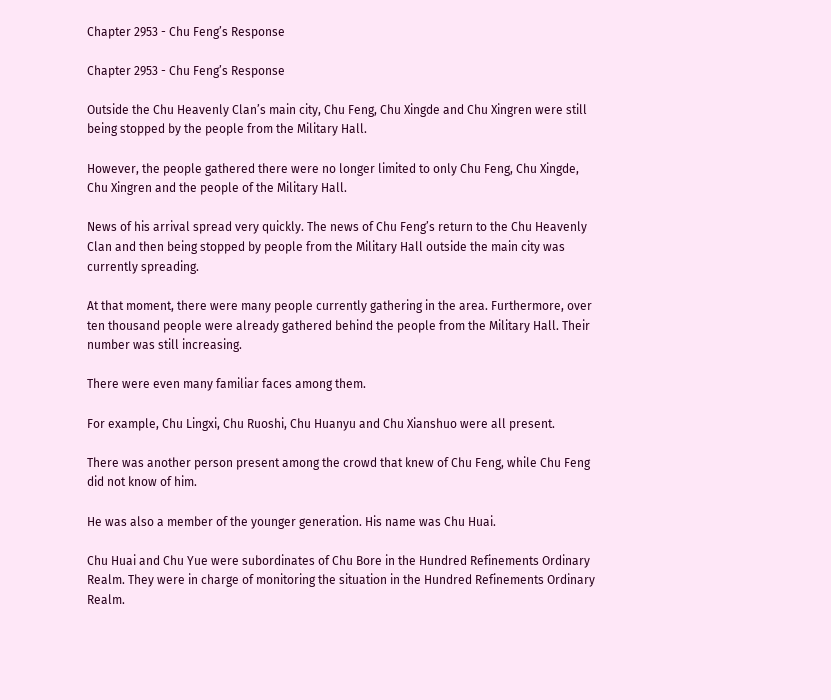Chapter 2953 - Chu Feng’s Response

Chapter 2953 - Chu Feng’s Response

Outside the Chu Heavenly Clan’s main city, Chu Feng, Chu Xingde and Chu Xingren were still being stopped by the people from the Military Hall.

However, the people gathered there were no longer limited to only Chu Feng, Chu Xingde, Chu Xingren and the people of the Military Hall.

News of his arrival spread very quickly. The news of Chu Feng’s return to the Chu Heavenly Clan and then being stopped by people from the Military Hall outside the main city was currently spreading.

At that moment, there were many people currently gathering in the area. Furthermore, over ten thousand people were already gathered behind the people from the Military Hall. Their number was still increasing.

There were even many familiar faces among them.

For example, Chu Lingxi, Chu Ruoshi, Chu Huanyu and Chu Xianshuo were all present.

There was another person present among the crowd that knew of Chu Feng, while Chu Feng did not know of him.

He was also a member of the younger generation. His name was Chu Huai.

Chu Huai and Chu Yue were subordinates of Chu Bore in the Hundred Refinements Ordinary Realm. They were in charge of monitoring the situation in the Hundred Refinements Ordinary Realm.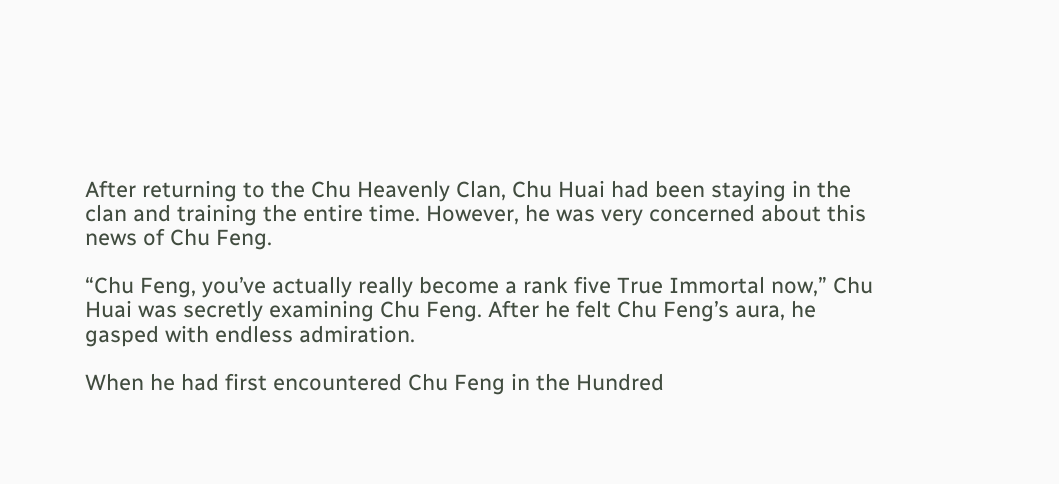After returning to the Chu Heavenly Clan, Chu Huai had been staying in the clan and training the entire time. However, he was very concerned about this news of Chu Feng.

“Chu Feng, you’ve actually really become a rank five True Immortal now,” Chu Huai was secretly examining Chu Feng. After he felt Chu Feng’s aura, he gasped with endless admiration.

When he had first encountered Chu Feng in the Hundred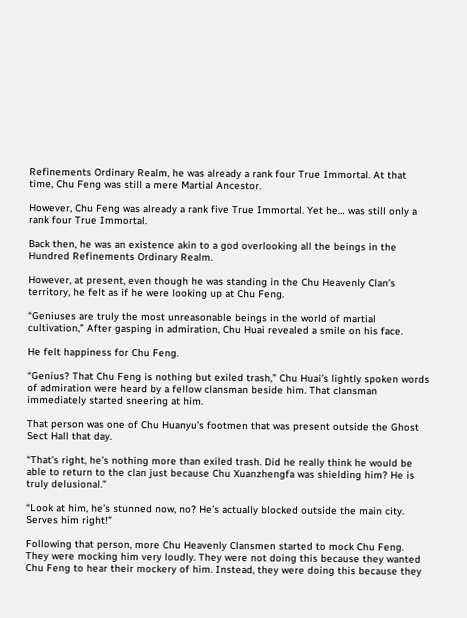Refinements Ordinary Realm, he was already a rank four True Immortal. At that time, Chu Feng was still a mere Martial Ancestor.

However, Chu Feng was already a rank five True Immortal. Yet he… was still only a rank four True Immortal.

Back then, he was an existence akin to a god overlooking all the beings in the Hundred Refinements Ordinary Realm.

However, at present, even though he was standing in the Chu Heavenly Clan’s territory, he felt as if he were looking up at Chu Feng.

“Geniuses are truly the most unreasonable beings in the world of martial cultivation,” After gasping in admiration, Chu Huai revealed a smile on his face.

He felt happiness for Chu Feng.

“Genius? That Chu Feng is nothing but exiled trash,” Chu Huai’s lightly spoken words of admiration were heard by a fellow clansman beside him. That clansman immediately started sneering at him.

That person was one of Chu Huanyu’s footmen that was present outside the Ghost Sect Hall that day.

“That’s right, he’s nothing more than exiled trash. Did he really think he would be able to return to the clan just because Chu Xuanzhengfa was shielding him? He is truly delusional.”

“Look at him, he’s stunned now, no? He’s actually blocked outside the main city. Serves him right!”

Following that person, more Chu Heavenly Clansmen started to mock Chu Feng. They were mocking him very loudly. They were not doing this because they wanted Chu Feng to hear their mockery of him. Instead, they were doing this because they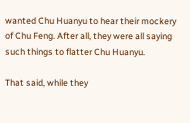wanted Chu Huanyu to hear their mockery of Chu Feng. After all, they were all saying such things to flatter Chu Huanyu.

That said, while they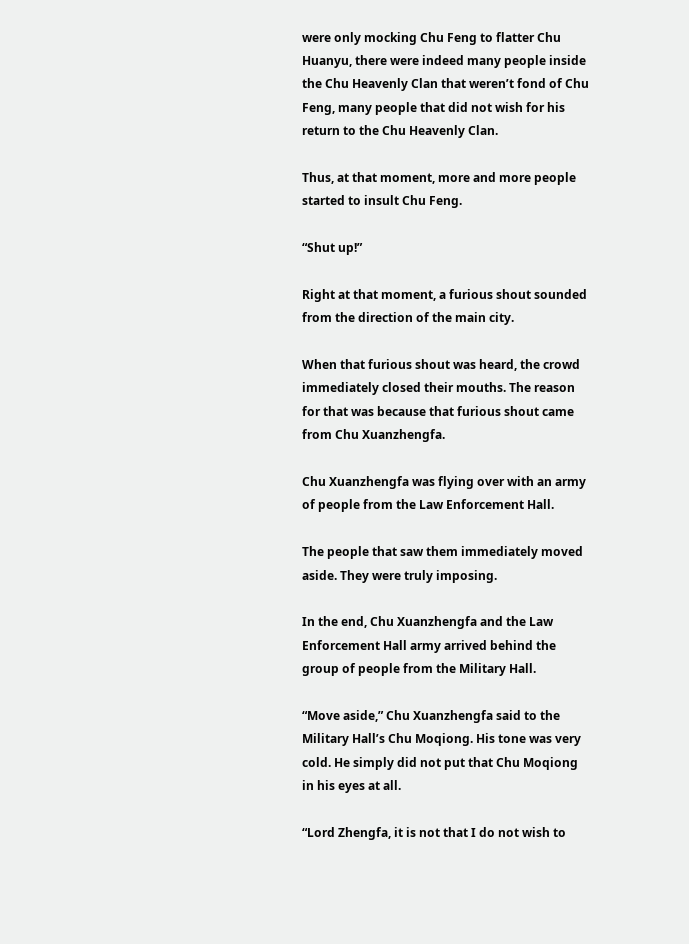were only mocking Chu Feng to flatter Chu Huanyu, there were indeed many people inside the Chu Heavenly Clan that weren’t fond of Chu Feng, many people that did not wish for his return to the Chu Heavenly Clan.

Thus, at that moment, more and more people started to insult Chu Feng.

“Shut up!”

Right at that moment, a furious shout sounded from the direction of the main city.

When that furious shout was heard, the crowd immediately closed their mouths. The reason for that was because that furious shout came from Chu Xuanzhengfa.

Chu Xuanzhengfa was flying over with an army of people from the Law Enforcement Hall.

The people that saw them immediately moved aside. They were truly imposing.

In the end, Chu Xuanzhengfa and the Law Enforcement Hall army arrived behind the group of people from the Military Hall.

“Move aside,” Chu Xuanzhengfa said to the Military Hall’s Chu Moqiong. His tone was very cold. He simply did not put that Chu Moqiong in his eyes at all.

“Lord Zhengfa, it is not that I do not wish to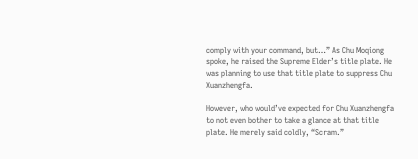comply with your command, but…” As Chu Moqiong spoke, he raised the Supreme Elder’s title plate. He was planning to use that title plate to suppress Chu Xuanzhengfa.

However, who would’ve expected for Chu Xuanzhengfa to not even bother to take a glance at that title plate. He merely said coldly, “Scram.”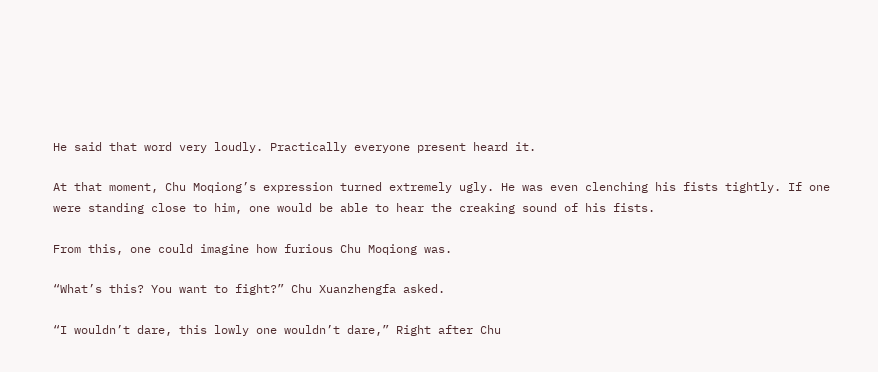He said that word very loudly. Practically everyone present heard it.

At that moment, Chu Moqiong’s expression turned extremely ugly. He was even clenching his fists tightly. If one were standing close to him, one would be able to hear the creaking sound of his fists.

From this, one could imagine how furious Chu Moqiong was.

“What’s this? You want to fight?” Chu Xuanzhengfa asked.

“I wouldn’t dare, this lowly one wouldn’t dare,” Right after Chu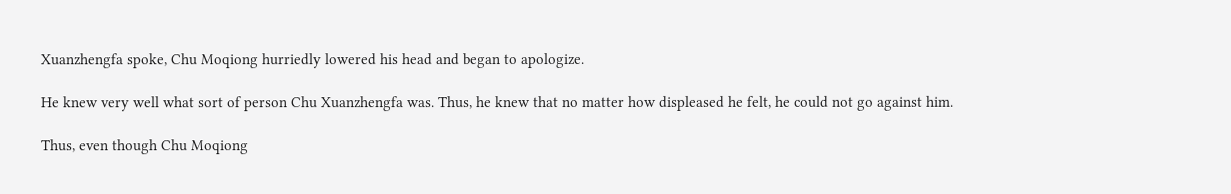Xuanzhengfa spoke, Chu Moqiong hurriedly lowered his head and began to apologize.

He knew very well what sort of person Chu Xuanzhengfa was. Thus, he knew that no matter how displeased he felt, he could not go against him.

Thus, even though Chu Moqiong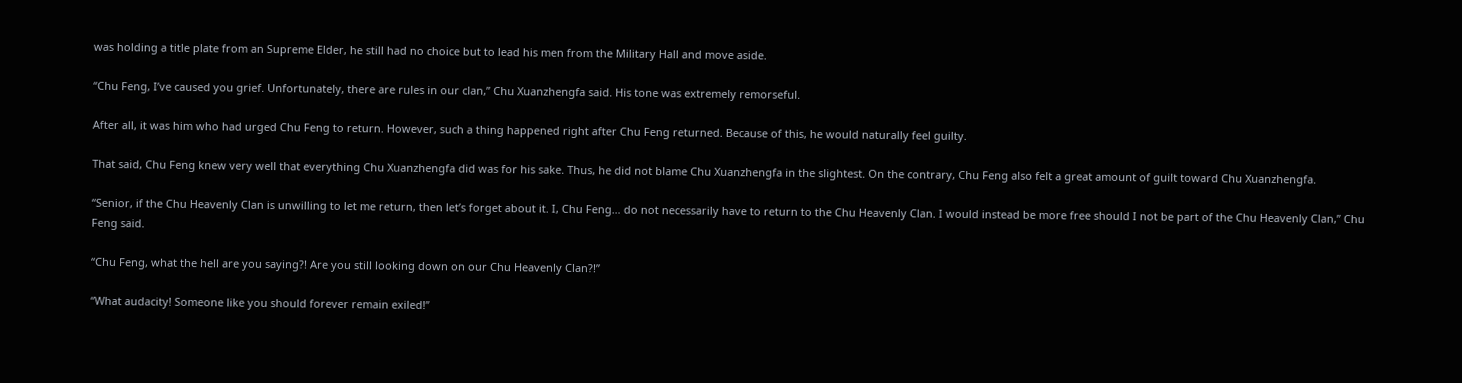was holding a title plate from an Supreme Elder, he still had no choice but to lead his men from the Military Hall and move aside.

“Chu Feng, I’ve caused you grief. Unfortunately, there are rules in our clan,” Chu Xuanzhengfa said. His tone was extremely remorseful.

After all, it was him who had urged Chu Feng to return. However, such a thing happened right after Chu Feng returned. Because of this, he would naturally feel guilty.

That said, Chu Feng knew very well that everything Chu Xuanzhengfa did was for his sake. Thus, he did not blame Chu Xuanzhengfa in the slightest. On the contrary, Chu Feng also felt a great amount of guilt toward Chu Xuanzhengfa.

“Senior, if the Chu Heavenly Clan is unwilling to let me return, then let’s forget about it. I, Chu Feng… do not necessarily have to return to the Chu Heavenly Clan. I would instead be more free should I not be part of the Chu Heavenly Clan,” Chu Feng said.

“Chu Feng, what the hell are you saying?! Are you still looking down on our Chu Heavenly Clan?!”

“What audacity! Someone like you should forever remain exiled!”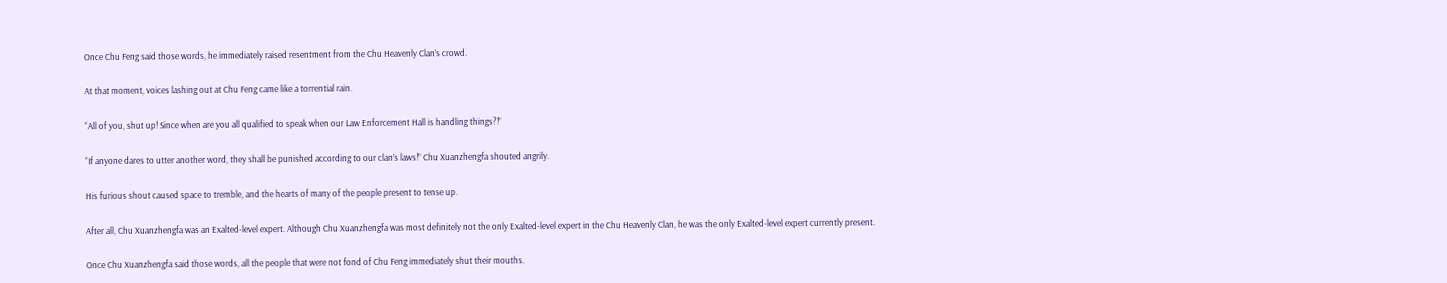Once Chu Feng said those words, he immediately raised resentment from the Chu Heavenly Clan’s crowd.

At that moment, voices lashing out at Chu Feng came like a torrential rain.

“All of you, shut up! Since when are you all qualified to speak when our Law Enforcement Hall is handling things?!”

“If anyone dares to utter another word, they shall be punished according to our clan’s laws!” Chu Xuanzhengfa shouted angrily.

His furious shout caused space to tremble, and the hearts of many of the people present to tense up.

After all, Chu Xuanzhengfa was an Exalted-level expert. Although Chu Xuanzhengfa was most definitely not the only Exalted-level expert in the Chu Heavenly Clan, he was the only Exalted-level expert currently present.

Once Chu Xuanzhengfa said those words, all the people that were not fond of Chu Feng immediately shut their mouths.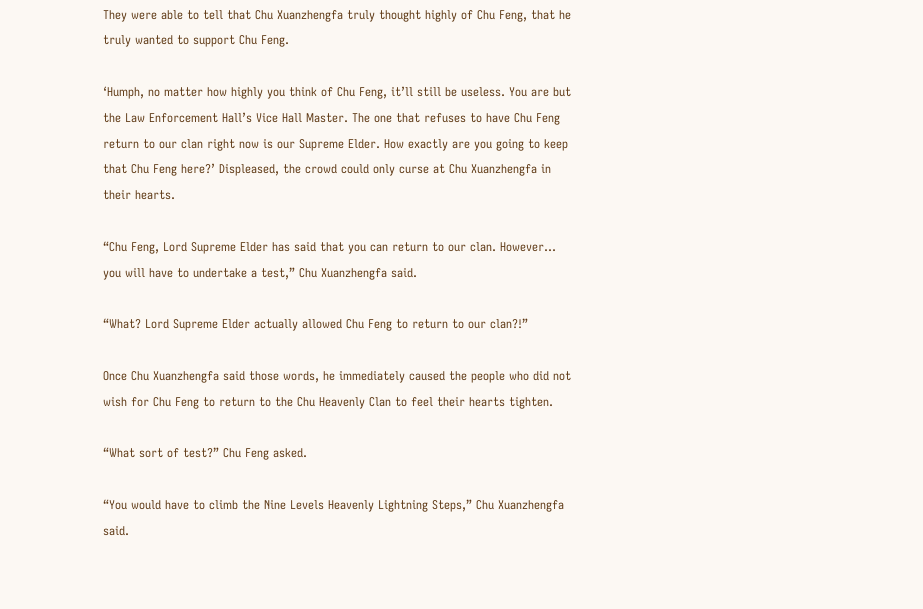They were able to tell that Chu Xuanzhengfa truly thought highly of Chu Feng, that he truly wanted to support Chu Feng.

‘Humph, no matter how highly you think of Chu Feng, it’ll still be useless. You are but the Law Enforcement Hall’s Vice Hall Master. The one that refuses to have Chu Feng return to our clan right now is our Supreme Elder. How exactly are you going to keep that Chu Feng here?’ Displeased, the crowd could only curse at Chu Xuanzhengfa in their hearts.

“Chu Feng, Lord Supreme Elder has said that you can return to our clan. However… you will have to undertake a test,” Chu Xuanzhengfa said.

“What? Lord Supreme Elder actually allowed Chu Feng to return to our clan?!”

Once Chu Xuanzhengfa said those words, he immediately caused the people who did not wish for Chu Feng to return to the Chu Heavenly Clan to feel their hearts tighten.

“What sort of test?” Chu Feng asked.

“You would have to climb the Nine Levels Heavenly Lightning Steps,” Chu Xuanzhengfa said.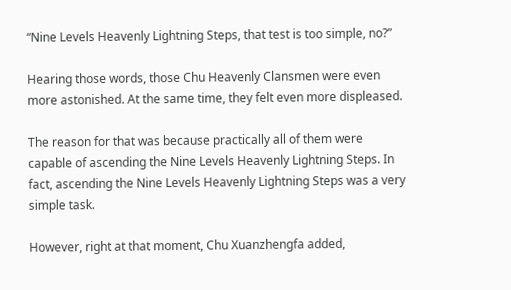“Nine Levels Heavenly Lightning Steps, that test is too simple, no?”

Hearing those words, those Chu Heavenly Clansmen were even more astonished. At the same time, they felt even more displeased.

The reason for that was because practically all of them were capable of ascending the Nine Levels Heavenly Lightning Steps. In fact, ascending the Nine Levels Heavenly Lightning Steps was a very simple task.

However, right at that moment, Chu Xuanzhengfa added,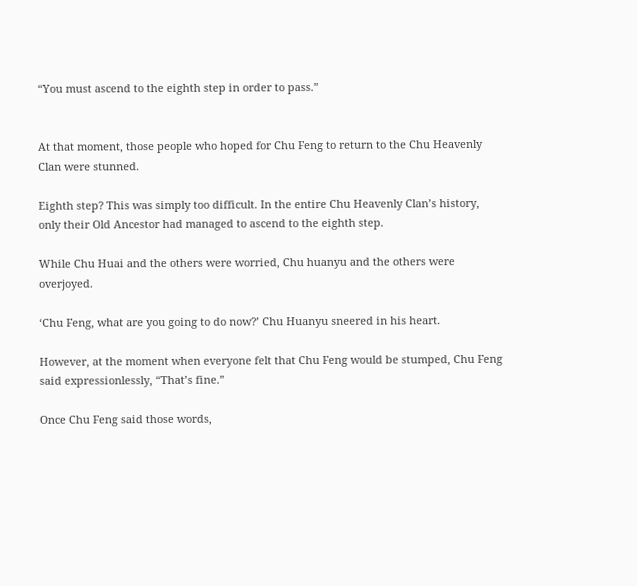“You must ascend to the eighth step in order to pass.”


At that moment, those people who hoped for Chu Feng to return to the Chu Heavenly Clan were stunned.

Eighth step? This was simply too difficult. In the entire Chu Heavenly Clan’s history, only their Old Ancestor had managed to ascend to the eighth step.

While Chu Huai and the others were worried, Chu huanyu and the others were overjoyed.

‘Chu Feng, what are you going to do now?’ Chu Huanyu sneered in his heart.

However, at the moment when everyone felt that Chu Feng would be stumped, Chu Feng said expressionlessly, “That’s fine.”

Once Chu Feng said those words,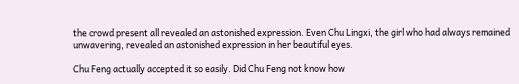the crowd present all revealed an astonished expression. Even Chu Lingxi, the girl who had always remained unwavering, revealed an astonished expression in her beautiful eyes.

Chu Feng actually accepted it so easily. Did Chu Feng not know how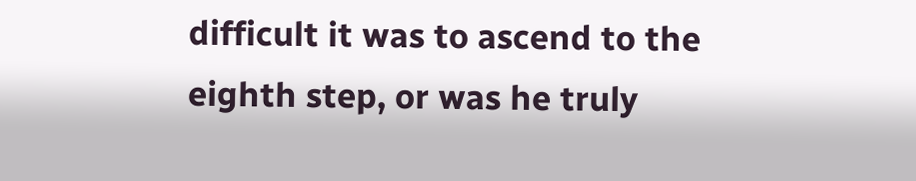difficult it was to ascend to the eighth step, or was he truly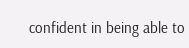confident in being able to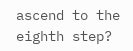ascend to the eighth step?